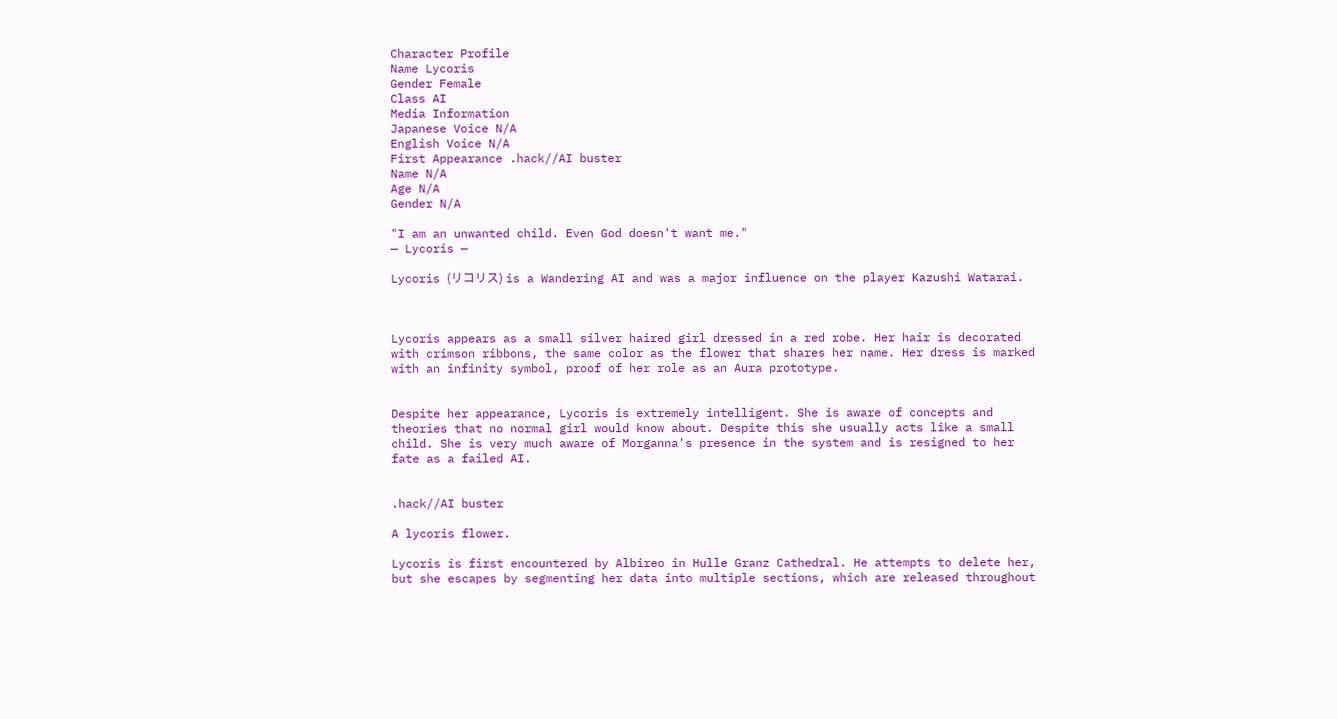Character Profile
Name Lycoris
Gender Female
Class AI
Media Information
Japanese Voice N/A
English Voice N/A
First Appearance .hack//AI buster
Name N/A
Age N/A
Gender N/A

"I am an unwanted child. Even God doesn't want me."
— Lycoris —

Lycoris (リコリス) is a Wandering AI and was a major influence on the player Kazushi Watarai.



Lycoris appears as a small silver haired girl dressed in a red robe. Her hair is decorated with crimson ribbons, the same color as the flower that shares her name. Her dress is marked with an infinity symbol, proof of her role as an Aura prototype.


Despite her appearance, Lycoris is extremely intelligent. She is aware of concepts and theories that no normal girl would know about. Despite this she usually acts like a small child. She is very much aware of Morganna's presence in the system and is resigned to her fate as a failed AI.


.hack//AI buster

A lycoris flower.

Lycoris is first encountered by Albireo in Hulle Granz Cathedral. He attempts to delete her, but she escapes by segmenting her data into multiple sections, which are released throughout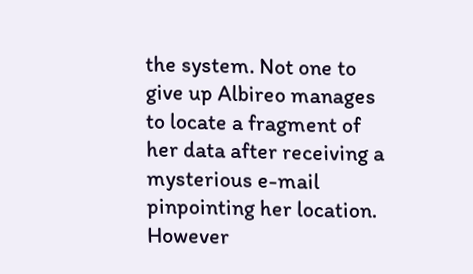the system. Not one to give up Albireo manages to locate a fragment of her data after receiving a mysterious e-mail pinpointing her location. However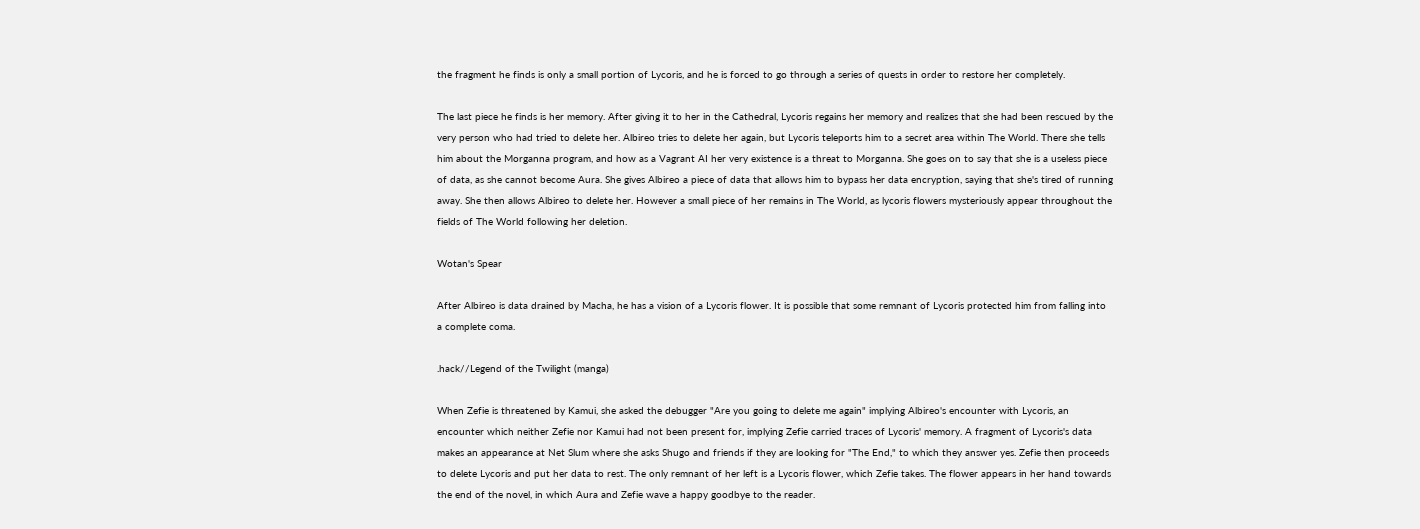the fragment he finds is only a small portion of Lycoris, and he is forced to go through a series of quests in order to restore her completely.

The last piece he finds is her memory. After giving it to her in the Cathedral, Lycoris regains her memory and realizes that she had been rescued by the very person who had tried to delete her. Albireo tries to delete her again, but Lycoris teleports him to a secret area within The World. There she tells him about the Morganna program, and how as a Vagrant AI her very existence is a threat to Morganna. She goes on to say that she is a useless piece of data, as she cannot become Aura. She gives Albireo a piece of data that allows him to bypass her data encryption, saying that she's tired of running away. She then allows Albireo to delete her. However a small piece of her remains in The World, as lycoris flowers mysteriously appear throughout the fields of The World following her deletion.

Wotan's Spear

After Albireo is data drained by Macha, he has a vision of a Lycoris flower. It is possible that some remnant of Lycoris protected him from falling into a complete coma.

.hack//Legend of the Twilight (manga)

When Zefie is threatened by Kamui, she asked the debugger "Are you going to delete me again" implying Albireo's encounter with Lycoris, an encounter which neither Zefie nor Kamui had not been present for, implying Zefie carried traces of Lycoris' memory. A fragment of Lycoris's data makes an appearance at Net Slum where she asks Shugo and friends if they are looking for "The End," to which they answer yes. Zefie then proceeds to delete Lycoris and put her data to rest. The only remnant of her left is a Lycoris flower, which Zefie takes. The flower appears in her hand towards the end of the novel, in which Aura and Zefie wave a happy goodbye to the reader.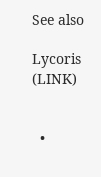See also

Lycoris (LINK)


  •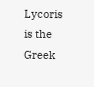Lycoris is the Greek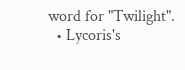word for "Twilight".
  • Lycoris's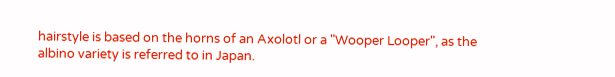hairstyle is based on the horns of an Axolotl or a "Wooper Looper", as the albino variety is referred to in Japan.